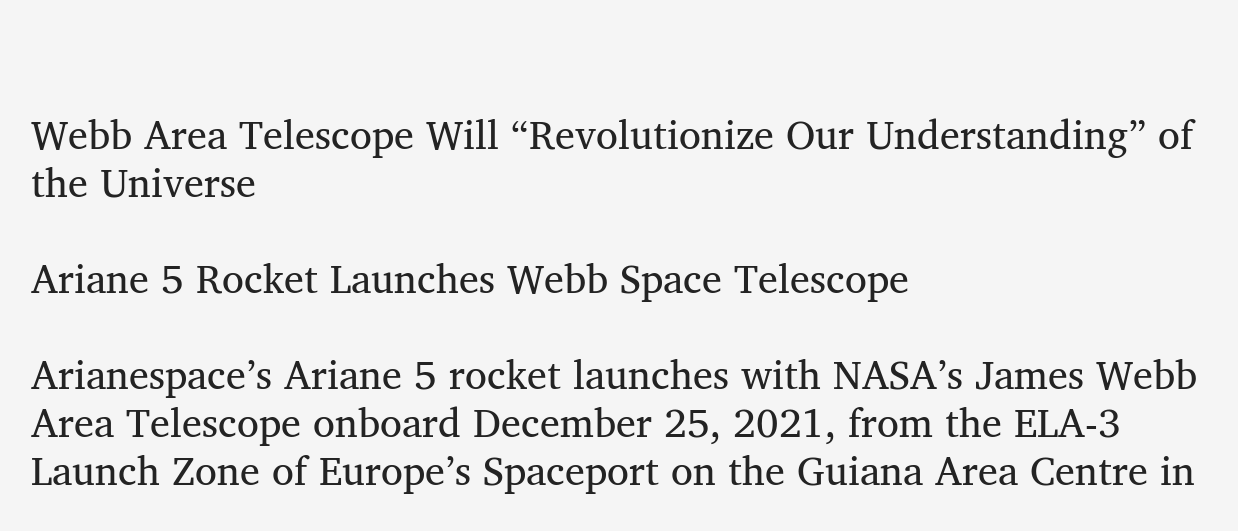Webb Area Telescope Will “Revolutionize Our Understanding” of the Universe

Ariane 5 Rocket Launches Webb Space Telescope

Arianespace’s Ariane 5 rocket launches with NASA’s James Webb Area Telescope onboard December 25, 2021, from the ELA-3 Launch Zone of Europe’s Spaceport on the Guiana Area Centre in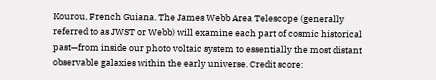Kourou, French Guiana. The James Webb Area Telescope (generally referred to as JWST or Webb) will examine each part of cosmic historical past—from inside our photo voltaic system to essentially the most distant observable galaxies within the early universe. Credit score: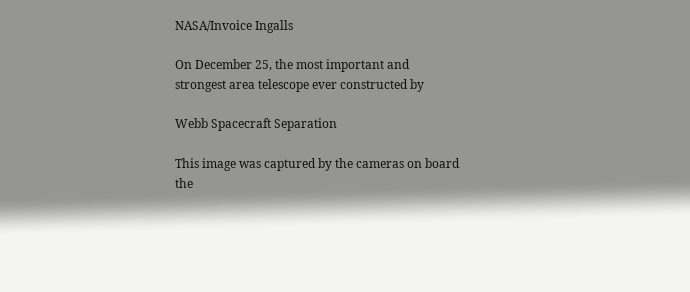NASA/Invoice Ingalls

On December 25, the most important and strongest area telescope ever constructed by

Webb Spacecraft Separation

This image was captured by the cameras on board the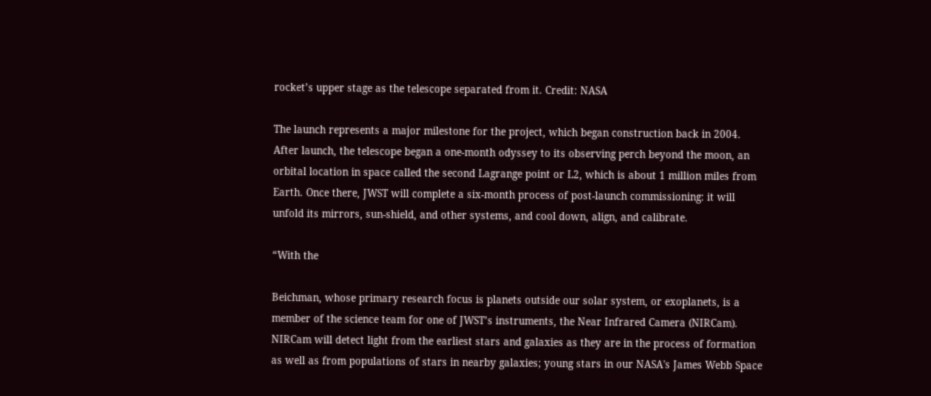rocket’s upper stage as the telescope separated from it. Credit: NASA

The launch represents a major milestone for the project, which began construction back in 2004. After launch, the telescope began a one-month odyssey to its observing perch beyond the moon, an orbital location in space called the second Lagrange point or L2, which is about 1 million miles from Earth. Once there, JWST will complete a six-month process of post-launch commissioning: it will unfold its mirrors, sun-shield, and other systems, and cool down, align, and calibrate.

“With the

Beichman, whose primary research focus is planets outside our solar system, or exoplanets, is a member of the science team for one of JWST’s instruments, the Near Infrared Camera (NIRCam). NIRCam will detect light from the earliest stars and galaxies as they are in the process of formation as well as from populations of stars in nearby galaxies; young stars in our NASA's James Webb Space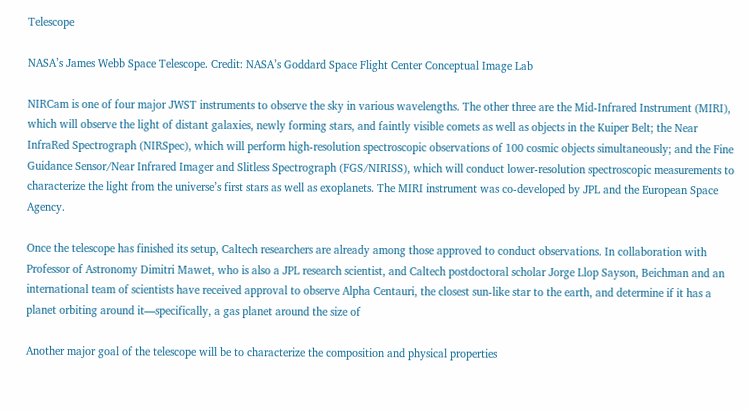Telescope

NASA’s James Webb Space Telescope. Credit: NASA’s Goddard Space Flight Center Conceptual Image Lab

NIRCam is one of four major JWST instruments to observe the sky in various wavelengths. The other three are the Mid-Infrared Instrument (MIRI), which will observe the light of distant galaxies, newly forming stars, and faintly visible comets as well as objects in the Kuiper Belt; the Near InfraRed Spectrograph (NIRSpec), which will perform high-resolution spectroscopic observations of 100 cosmic objects simultaneously; and the Fine Guidance Sensor/Near Infrared Imager and Slitless Spectrograph (FGS/NIRISS), which will conduct lower-resolution spectroscopic measurements to characterize the light from the universe’s first stars as well as exoplanets. The MIRI instrument was co-developed by JPL and the European Space Agency.

Once the telescope has finished its setup, Caltech researchers are already among those approved to conduct observations. In collaboration with Professor of Astronomy Dimitri Mawet, who is also a JPL research scientist, and Caltech postdoctoral scholar Jorge Llop Sayson, Beichman and an international team of scientists have received approval to observe Alpha Centauri, the closest sun-like star to the earth, and determine if it has a planet orbiting around it—specifically, a gas planet around the size of

Another major goal of the telescope will be to characterize the composition and physical properties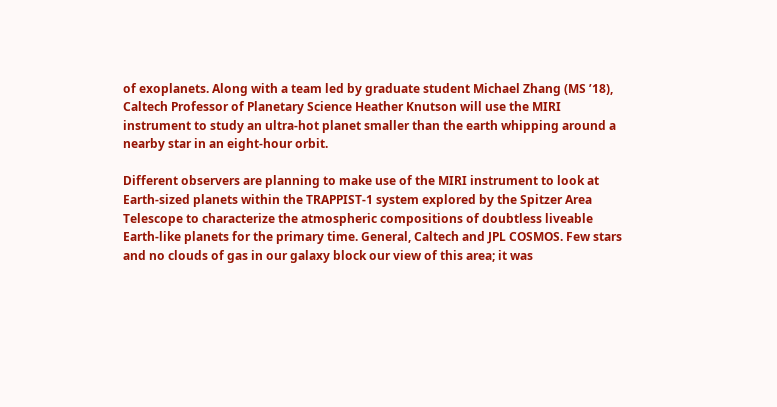of exoplanets. Along with a team led by graduate student Michael Zhang (MS ’18), Caltech Professor of Planetary Science Heather Knutson will use the MIRI instrument to study an ultra-hot planet smaller than the earth whipping around a nearby star in an eight-hour orbit.

Different observers are planning to make use of the MIRI instrument to look at Earth-sized planets within the TRAPPIST-1 system explored by the Spitzer Area Telescope to characterize the atmospheric compositions of doubtless liveable Earth-like planets for the primary time. General, Caltech and JPL COSMOS. Few stars and no clouds of gas in our galaxy block our view of this area; it was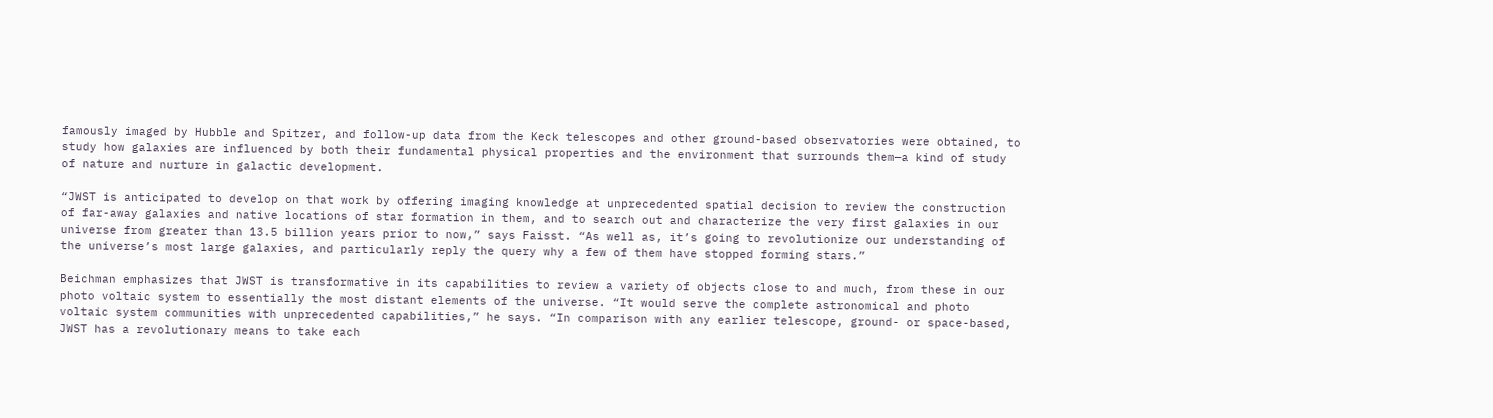famously imaged by Hubble and Spitzer, and follow-up data from the Keck telescopes and other ground-based observatories were obtained, to study how galaxies are influenced by both their fundamental physical properties and the environment that surrounds them—a kind of study of nature and nurture in galactic development.

“JWST is anticipated to develop on that work by offering imaging knowledge at unprecedented spatial decision to review the construction of far-away galaxies and native locations of star formation in them, and to search out and characterize the very first galaxies in our universe from greater than 13.5 billion years prior to now,” says Faisst. “As well as, it’s going to revolutionize our understanding of the universe’s most large galaxies, and particularly reply the query why a few of them have stopped forming stars.”

Beichman emphasizes that JWST is transformative in its capabilities to review a variety of objects close to and much, from these in our photo voltaic system to essentially the most distant elements of the universe. “It would serve the complete astronomical and photo voltaic system communities with unprecedented capabilities,” he says. “In comparison with any earlier telescope, ground- or space-based, JWST has a revolutionary means to take each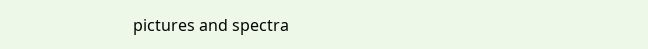pictures and spectra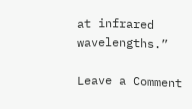at infrared wavelengths.”

Leave a Comment